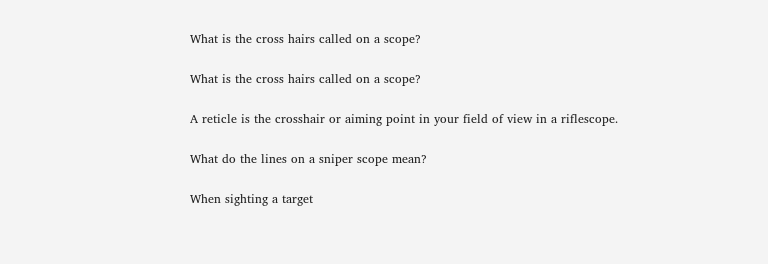What is the cross hairs called on a scope?

What is the cross hairs called on a scope?

A reticle is the crosshair or aiming point in your field of view in a riflescope.

What do the lines on a sniper scope mean?

When sighting a target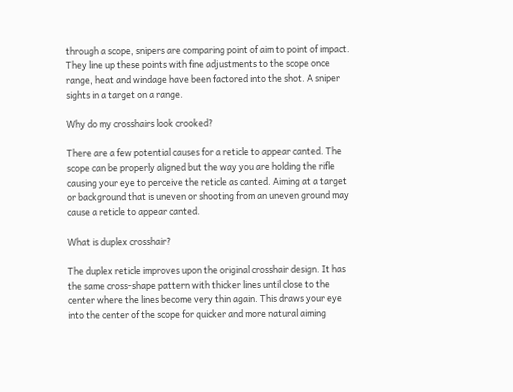through a scope, snipers are comparing point of aim to point of impact. They line up these points with fine adjustments to the scope once range, heat and windage have been factored into the shot. A sniper sights in a target on a range.

Why do my crosshairs look crooked?

There are a few potential causes for a reticle to appear canted. The scope can be properly aligned but the way you are holding the rifle causing your eye to perceive the reticle as canted. Aiming at a target or background that is uneven or shooting from an uneven ground may cause a reticle to appear canted.

What is duplex crosshair?

The duplex reticle improves upon the original crosshair design. It has the same cross-shape pattern with thicker lines until close to the center where the lines become very thin again. This draws your eye into the center of the scope for quicker and more natural aiming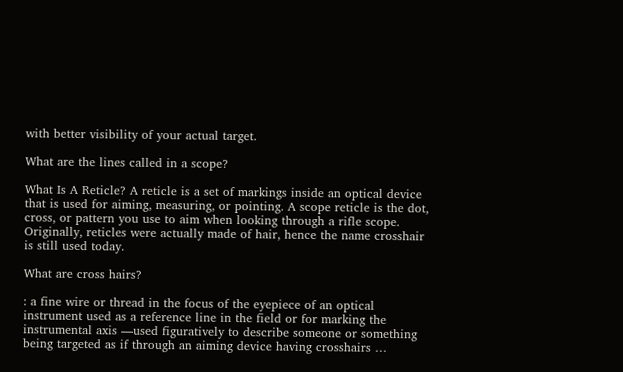with better visibility of your actual target.

What are the lines called in a scope?

What Is A Reticle? A reticle is a set of markings inside an optical device that is used for aiming, measuring, or pointing. A scope reticle is the dot, cross, or pattern you use to aim when looking through a rifle scope. Originally, reticles were actually made of hair, hence the name crosshair is still used today.

What are cross hairs?

: a fine wire or thread in the focus of the eyepiece of an optical instrument used as a reference line in the field or for marking the instrumental axis —used figuratively to describe someone or something being targeted as if through an aiming device having crosshairs …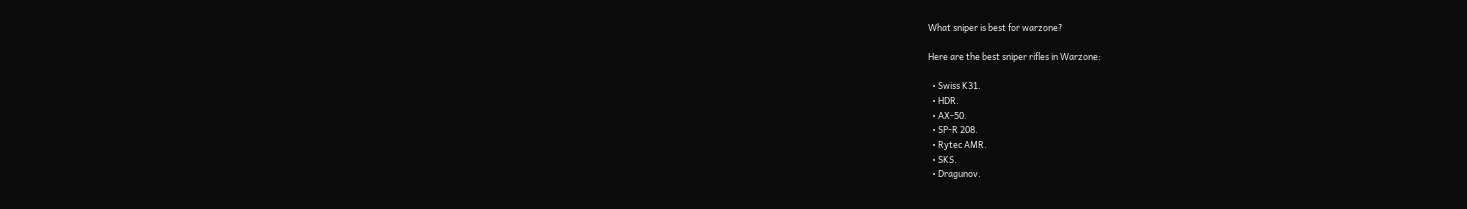What sniper is best for warzone?

Here are the best sniper rifles in Warzone:

  • Swiss K31.
  • HDR.
  • AX-50.
  • SP-R 208.
  • Rytec AMR.
  • SKS.
  • Dragunov.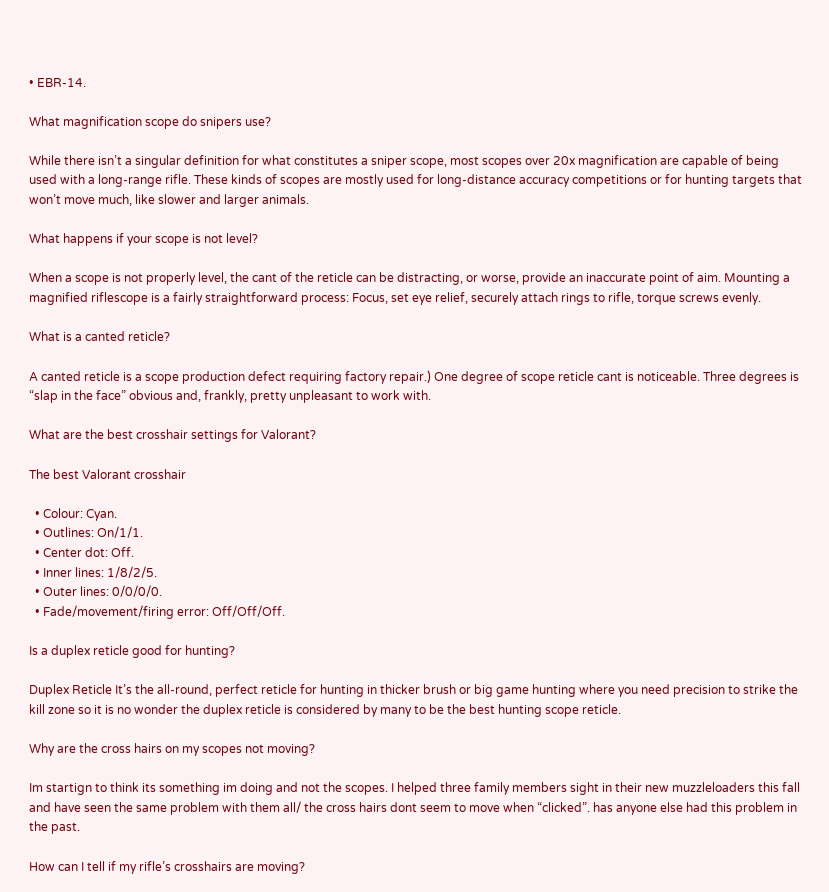• EBR-14.

What magnification scope do snipers use?

While there isn’t a singular definition for what constitutes a sniper scope, most scopes over 20x magnification are capable of being used with a long-range rifle. These kinds of scopes are mostly used for long-distance accuracy competitions or for hunting targets that won’t move much, like slower and larger animals.

What happens if your scope is not level?

When a scope is not properly level, the cant of the reticle can be distracting, or worse, provide an inaccurate point of aim. Mounting a magnified riflescope is a fairly straightforward process: Focus, set eye relief, securely attach rings to rifle, torque screws evenly.

What is a canted reticle?

A canted reticle is a scope production defect requiring factory repair.) One degree of scope reticle cant is noticeable. Three degrees is “slap in the face” obvious and, frankly, pretty unpleasant to work with.

What are the best crosshair settings for Valorant?

The best Valorant crosshair

  • Colour: Cyan.
  • Outlines: On/1/1.
  • Center dot: Off.
  • Inner lines: 1/8/2/5.
  • Outer lines: 0/0/0/0.
  • Fade/movement/firing error: Off/Off/Off.

Is a duplex reticle good for hunting?

Duplex Reticle It’s the all-round, perfect reticle for hunting in thicker brush or big game hunting where you need precision to strike the kill zone so it is no wonder the duplex reticle is considered by many to be the best hunting scope reticle.

Why are the cross hairs on my scopes not moving?

Im startign to think its something im doing and not the scopes. I helped three family members sight in their new muzzleloaders this fall and have seen the same problem with them all/ the cross hairs dont seem to move when “clicked”. has anyone else had this problem in the past.

How can I tell if my rifle’s crosshairs are moving?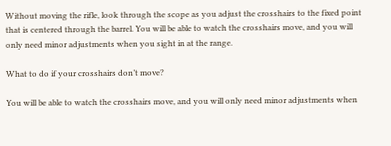Without moving the rifle, look through the scope as you adjust the crosshairs to the fixed point that is centered through the barrel. You will be able to watch the crosshairs move, and you will only need minor adjustments when you sight in at the range.

What to do if your crosshairs don’t move?

You will be able to watch the crosshairs move, and you will only need minor adjustments when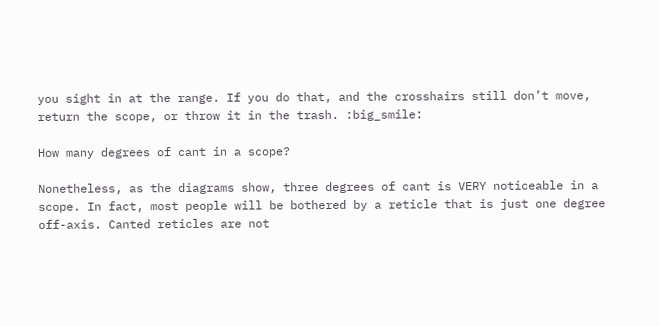you sight in at the range. If you do that, and the crosshairs still don’t move, return the scope, or throw it in the trash. :big_smile:

How many degrees of cant in a scope?

Nonetheless, as the diagrams show, three degrees of cant is VERY noticeable in a scope. In fact, most people will be bothered by a reticle that is just one degree off-axis. Canted reticles are not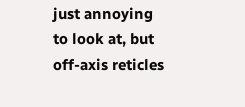just annoying to look at, but off-axis reticles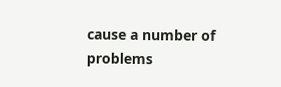cause a number of problems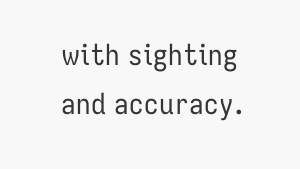with sighting and accuracy.